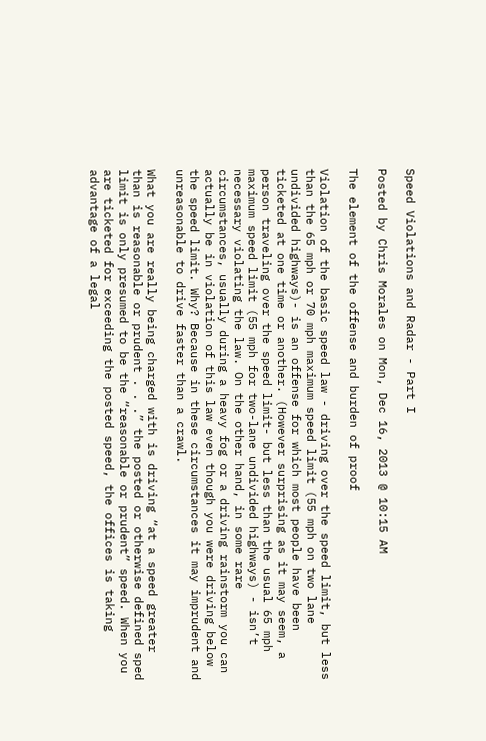Speed Violations and Radar - Part I

Posted by Chris Morales on Mon, Dec 16, 2013 @ 10:15 AM

The element of the offense and burden of proof

Violation of the basic speed law - driving over the speed limit, but less than the 65 mph or 70 mph maximum speed limit (55 mph on two lane undivided highways)- is an offense for which most people have been ticketed at one time or another. (However surprising as it may seem, a person traveling over the speed limit- but less than the usual 65 mph maximum speed limit (55 mph for two-lane undivided highways) - isn’t necessary violating the law. On the other hand, in some rare circumstances, usually during a heavy fog or a driving rainstorm you can actually be in violation of this law even though you were driving below the speed limit. Why? Because in these circumstances it may imprudent and unreasonable to drive faster than a crawl.

What you are really being charged with is driving “at a speed greater than is reasonable or prudent . . .” the posted or otherwise defined sped limit is only presumed to be the “reasonable or prudent” speed. When you are ticketed for exceeding the posted speed, the offices is taking advantage of a legal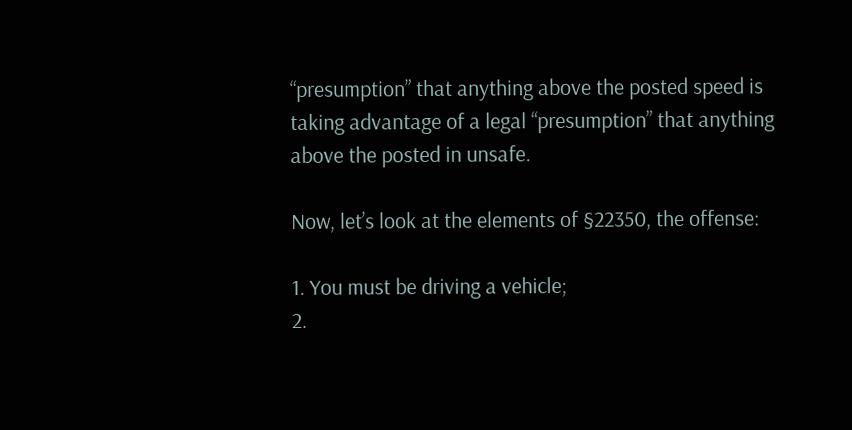“presumption” that anything above the posted speed is taking advantage of a legal “presumption” that anything above the posted in unsafe.

Now, let’s look at the elements of §22350, the offense:

1. You must be driving a vehicle;
2.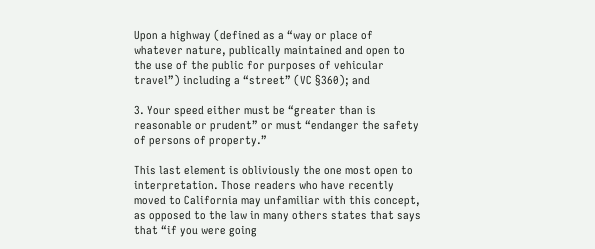Upon a highway (defined as a “way or place of whatever nature, publically maintained and open to the use of the public for purposes of vehicular travel”) including a “street” (VC §360); and

3. Your speed either must be “greater than is reasonable or prudent” or must “endanger the safety of persons of property.”

This last element is obliviously the one most open to interpretation. Those readers who have recently moved to California may unfamiliar with this concept, as opposed to the law in many others states that says that “if you were going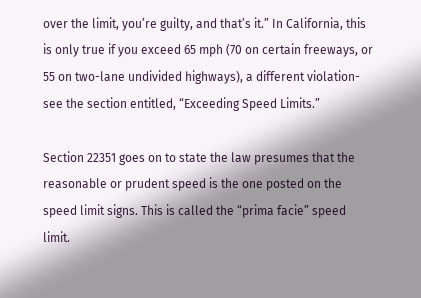over the limit, you’re guilty, and that’s it.” In California, this is only true if you exceed 65 mph (70 on certain freeways, or 55 on two-lane undivided highways), a different violation- see the section entitled, “Exceeding Speed Limits.”

Section 22351 goes on to state the law presumes that the reasonable or prudent speed is the one posted on the speed limit signs. This is called the “prima facie” speed limit.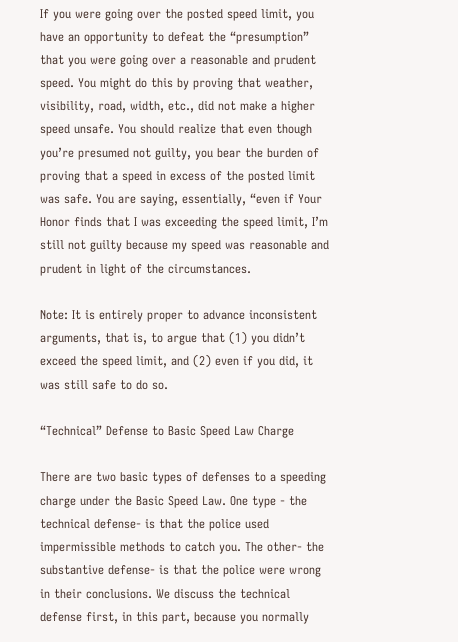If you were going over the posted speed limit, you have an opportunity to defeat the “presumption” that you were going over a reasonable and prudent speed. You might do this by proving that weather, visibility, road, width, etc., did not make a higher speed unsafe. You should realize that even though you’re presumed not guilty, you bear the burden of proving that a speed in excess of the posted limit was safe. You are saying, essentially, “even if Your Honor finds that I was exceeding the speed limit, I’m still not guilty because my speed was reasonable and prudent in light of the circumstances.

Note: It is entirely proper to advance inconsistent arguments, that is, to argue that (1) you didn’t exceed the speed limit, and (2) even if you did, it was still safe to do so.

“Technical” Defense to Basic Speed Law Charge

There are two basic types of defenses to a speeding charge under the Basic Speed Law. One type - the technical defense- is that the police used impermissible methods to catch you. The other- the substantive defense- is that the police were wrong in their conclusions. We discuss the technical defense first, in this part, because you normally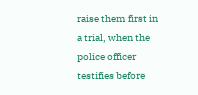raise them first in a trial, when the police officer testifies before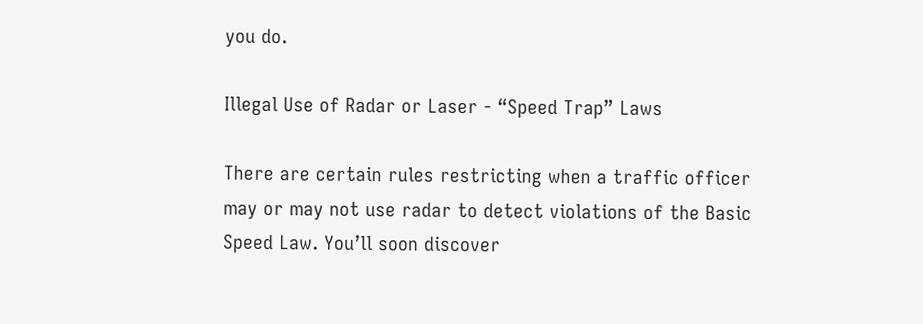you do.

Illegal Use of Radar or Laser - “Speed Trap” Laws

There are certain rules restricting when a traffic officer may or may not use radar to detect violations of the Basic Speed Law. You’ll soon discover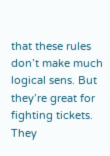that these rules don’t make much logical sens. But they’re great for fighting tickets. They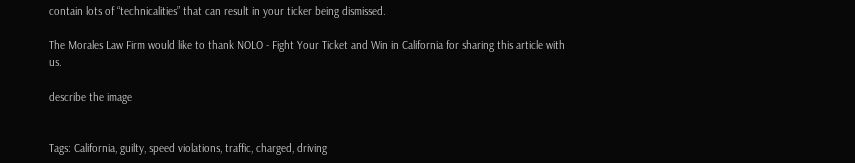contain lots of “technicalities” that can result in your ticker being dismissed.

The Morales Law Firm would like to thank NOLO - Fight Your Ticket and Win in California for sharing this article with us.

describe the image


Tags: California, guilty, speed violations, traffic, charged, driving